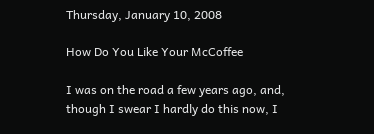Thursday, January 10, 2008

How Do You Like Your McCoffee

I was on the road a few years ago, and, though I swear I hardly do this now, I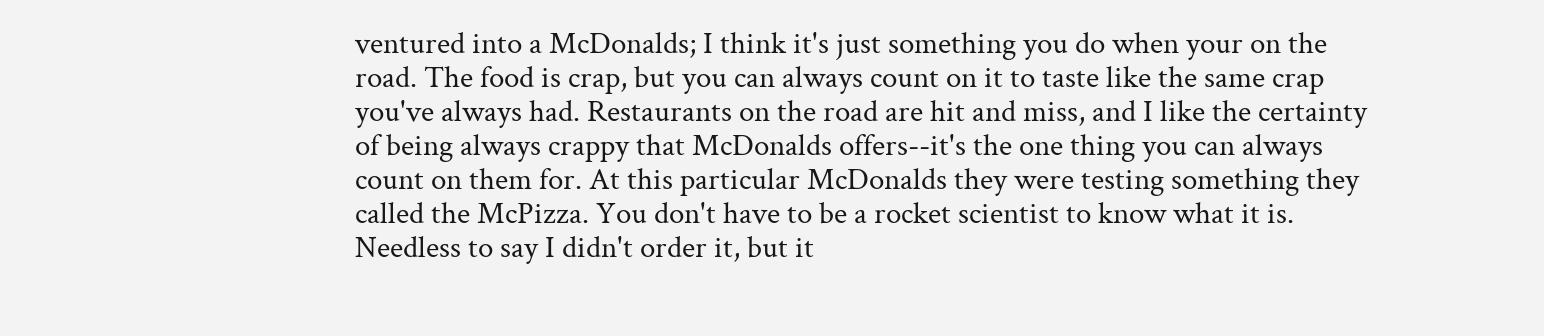ventured into a McDonalds; I think it's just something you do when your on the road. The food is crap, but you can always count on it to taste like the same crap you've always had. Restaurants on the road are hit and miss, and I like the certainty of being always crappy that McDonalds offers--it's the one thing you can always count on them for. At this particular McDonalds they were testing something they called the McPizza. You don't have to be a rocket scientist to know what it is. Needless to say I didn't order it, but it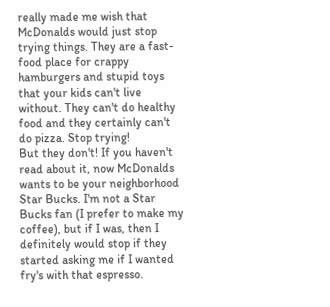really made me wish that McDonalds would just stop trying things. They are a fast-food place for crappy hamburgers and stupid toys that your kids can't live without. They can't do healthy food and they certainly can't do pizza. Stop trying!
But they don't! If you haven't read about it, now McDonalds wants to be your neighborhood Star Bucks. I'm not a Star Bucks fan (I prefer to make my coffee), but if I was, then I definitely would stop if they started asking me if I wanted fry's with that espresso.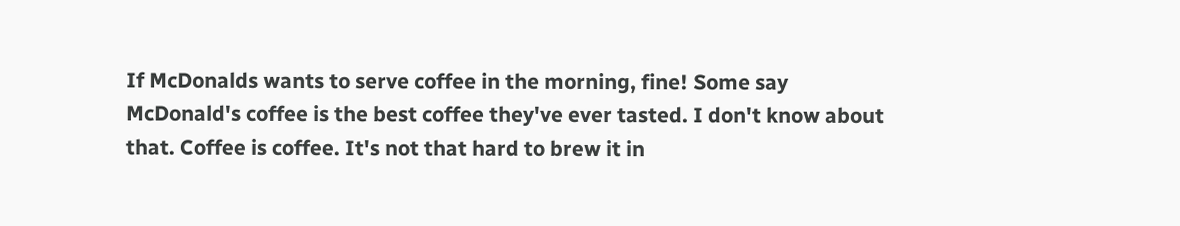If McDonalds wants to serve coffee in the morning, fine! Some say McDonald's coffee is the best coffee they've ever tasted. I don't know about that. Coffee is coffee. It's not that hard to brew it in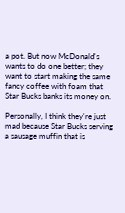a pot. But now McDonald's wants to do one better; they want to start making the same fancy coffee with foam that Star Bucks banks its money on.

Personally, I think they're just mad because Star Bucks serving a sausage muffin that is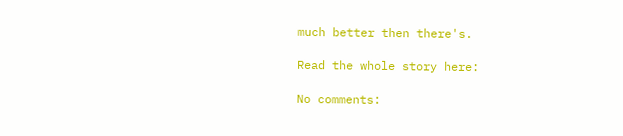much better then there's.

Read the whole story here:

No comments: